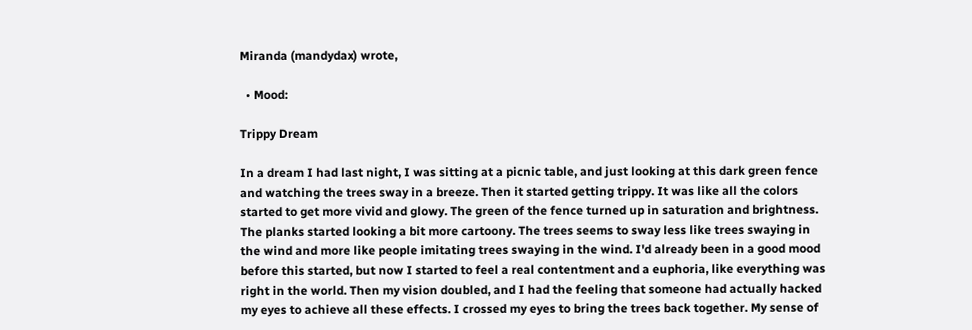Miranda (mandydax) wrote,

  • Mood:

Trippy Dream

In a dream I had last night, I was sitting at a picnic table, and just looking at this dark green fence and watching the trees sway in a breeze. Then it started getting trippy. It was like all the colors started to get more vivid and glowy. The green of the fence turned up in saturation and brightness. The planks started looking a bit more cartoony. The trees seems to sway less like trees swaying in the wind and more like people imitating trees swaying in the wind. I'd already been in a good mood before this started, but now I started to feel a real contentment and a euphoria, like everything was right in the world. Then my vision doubled, and I had the feeling that someone had actually hacked my eyes to achieve all these effects. I crossed my eyes to bring the trees back together. My sense of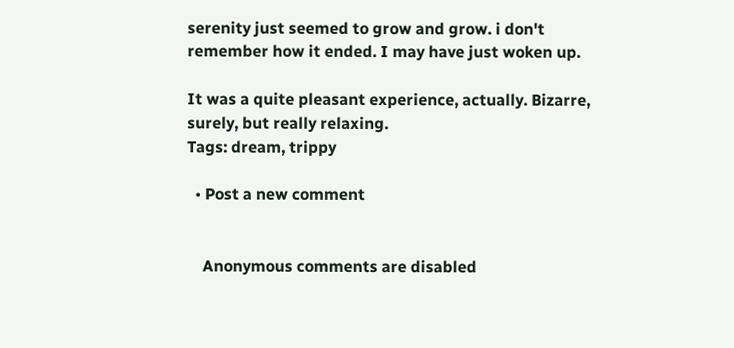serenity just seemed to grow and grow. i don't remember how it ended. I may have just woken up.

It was a quite pleasant experience, actually. Bizarre, surely, but really relaxing.
Tags: dream, trippy

  • Post a new comment


    Anonymous comments are disabled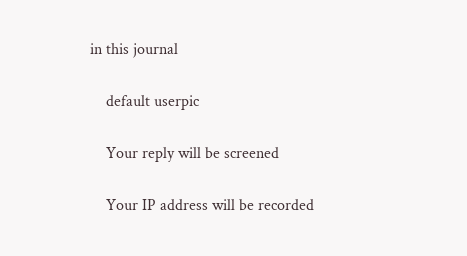in this journal

    default userpic

    Your reply will be screened

    Your IP address will be recorded